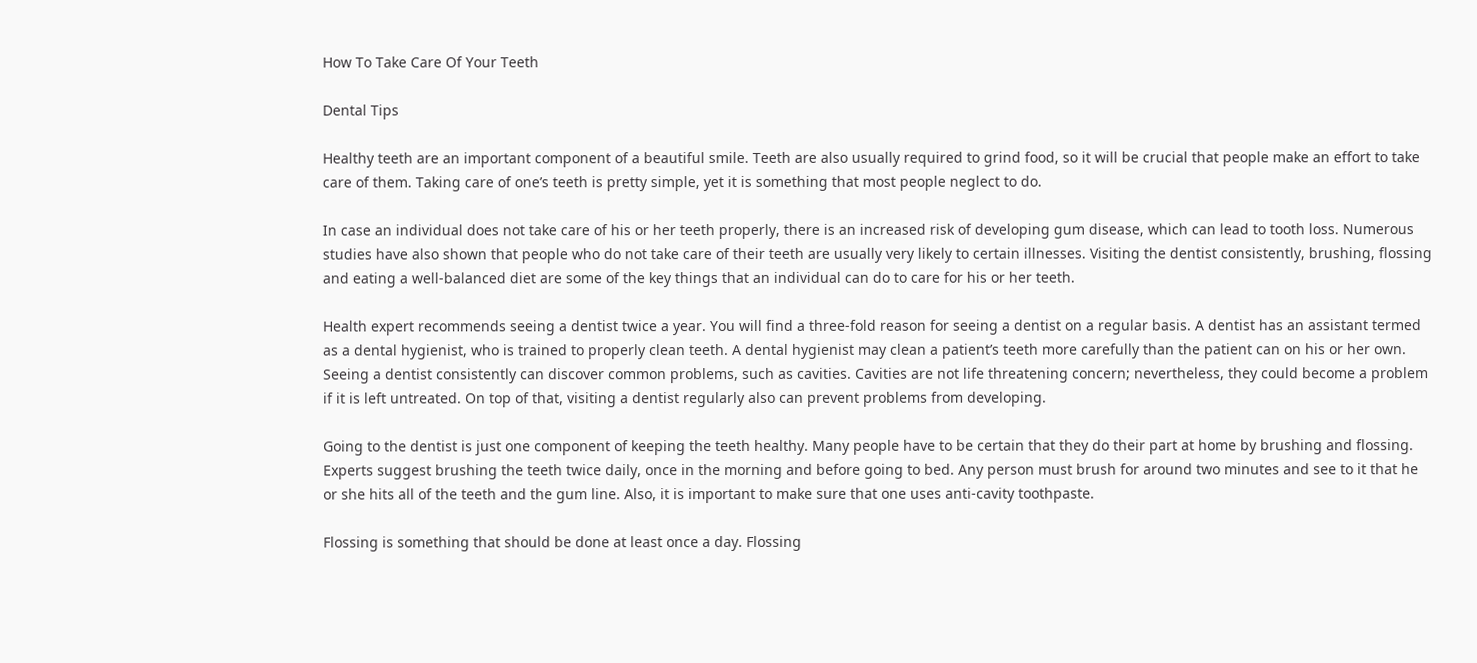How To Take Care Of Your Teeth

Dental Tips

Healthy teeth are an important component of a beautiful smile. Teeth are also usually required to grind food, so it will be crucial that people make an effort to take care of them. Taking care of one’s teeth is pretty simple, yet it is something that most people neglect to do.

In case an individual does not take care of his or her teeth properly, there is an increased risk of developing gum disease, which can lead to tooth loss. Numerous studies have also shown that people who do not take care of their teeth are usually very likely to certain illnesses. Visiting the dentist consistently, brushing, flossing and eating a well-balanced diet are some of the key things that an individual can do to care for his or her teeth.

Health expert recommends seeing a dentist twice a year. You will find a three-fold reason for seeing a dentist on a regular basis. A dentist has an assistant termed as a dental hygienist, who is trained to properly clean teeth. A dental hygienist may clean a patient’s teeth more carefully than the patient can on his or her own. Seeing a dentist consistently can discover common problems, such as cavities. Cavities are not life threatening concern; nevertheless, they could become a problem if it is left untreated. On top of that, visiting a dentist regularly also can prevent problems from developing.

Going to the dentist is just one component of keeping the teeth healthy. Many people have to be certain that they do their part at home by brushing and flossing. Experts suggest brushing the teeth twice daily, once in the morning and before going to bed. Any person must brush for around two minutes and see to it that he or she hits all of the teeth and the gum line. Also, it is important to make sure that one uses anti-cavity toothpaste.

Flossing is something that should be done at least once a day. Flossing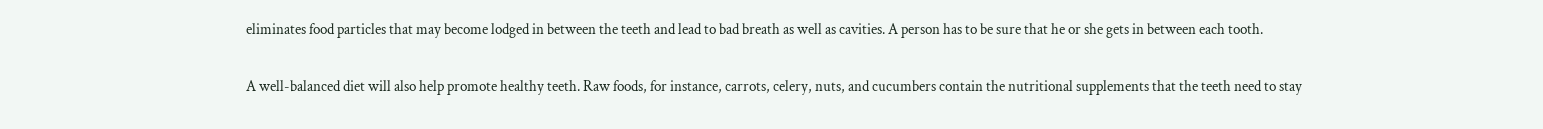eliminates food particles that may become lodged in between the teeth and lead to bad breath as well as cavities. A person has to be sure that he or she gets in between each tooth.

A well-balanced diet will also help promote healthy teeth. Raw foods, for instance, carrots, celery, nuts, and cucumbers contain the nutritional supplements that the teeth need to stay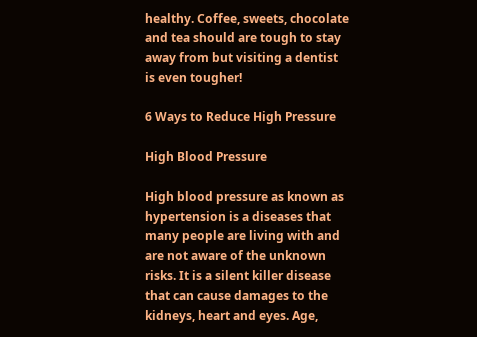healthy. Coffee, sweets, chocolate and tea should are tough to stay away from but visiting a dentist is even tougher!

6 Ways to Reduce High Pressure

High Blood Pressure

High blood pressure as known as hypertension is a diseases that many people are living with and are not aware of the unknown risks. It is a silent killer disease that can cause damages to the kidneys, heart and eyes. Age,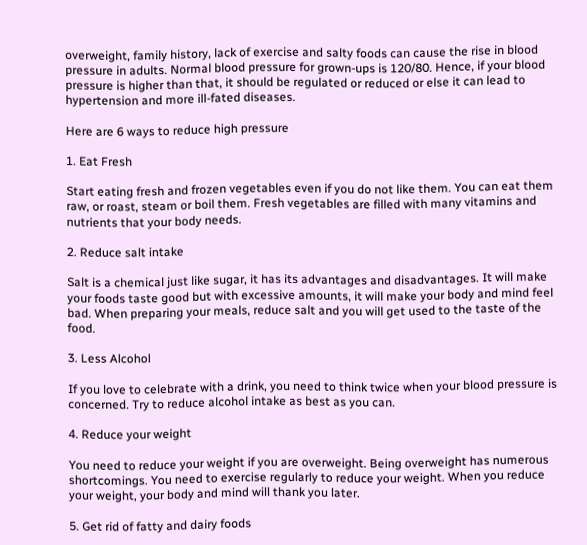overweight, family history, lack of exercise and salty foods can cause the rise in blood pressure in adults. Normal blood pressure for grown-ups is 120/80. Hence, if your blood pressure is higher than that, it should be regulated or reduced or else it can lead to hypertension and more ill-fated diseases.

Here are 6 ways to reduce high pressure

1. Eat Fresh

Start eating fresh and frozen vegetables even if you do not like them. You can eat them raw, or roast, steam or boil them. Fresh vegetables are filled with many vitamins and nutrients that your body needs.

2. Reduce salt intake

Salt is a chemical just like sugar, it has its advantages and disadvantages. It will make your foods taste good but with excessive amounts, it will make your body and mind feel bad. When preparing your meals, reduce salt and you will get used to the taste of the food.

3. Less Alcohol

If you love to celebrate with a drink, you need to think twice when your blood pressure is concerned. Try to reduce alcohol intake as best as you can.

4. Reduce your weight

You need to reduce your weight if you are overweight. Being overweight has numerous shortcomings. You need to exercise regularly to reduce your weight. When you reduce your weight, your body and mind will thank you later.

5. Get rid of fatty and dairy foods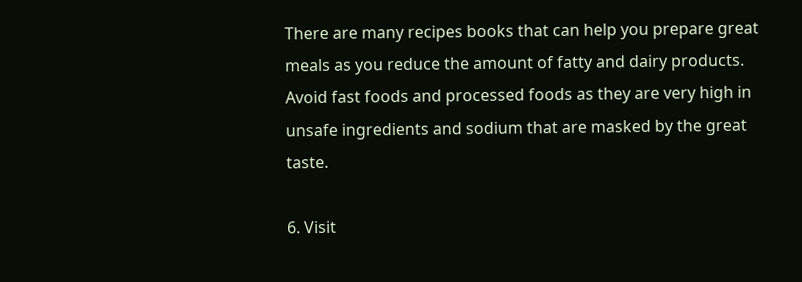There are many recipes books that can help you prepare great meals as you reduce the amount of fatty and dairy products. Avoid fast foods and processed foods as they are very high in unsafe ingredients and sodium that are masked by the great taste.

6. Visit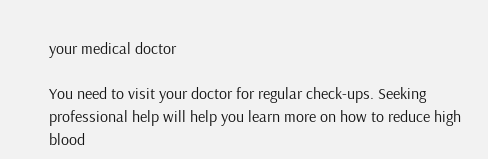your medical doctor

You need to visit your doctor for regular check-ups. Seeking professional help will help you learn more on how to reduce high blood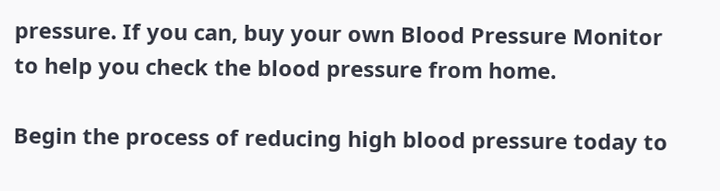pressure. If you can, buy your own Blood Pressure Monitor to help you check the blood pressure from home.

Begin the process of reducing high blood pressure today to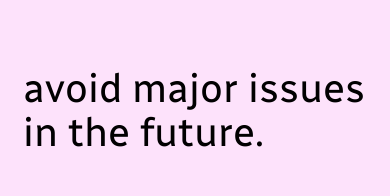avoid major issues in the future.